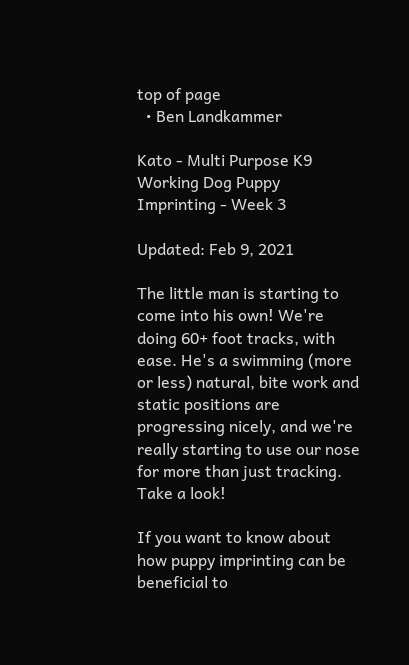top of page
  • Ben Landkammer

Kato - Multi Purpose K9 Working Dog Puppy Imprinting - Week 3

Updated: Feb 9, 2021

The little man is starting to come into his own! We're doing 60+ foot tracks, with ease. He's a swimming (more or less) natural, bite work and static positions are progressing nicely, and we're really starting to use our nose for more than just tracking. Take a look!

If you want to know about how puppy imprinting can be beneficial to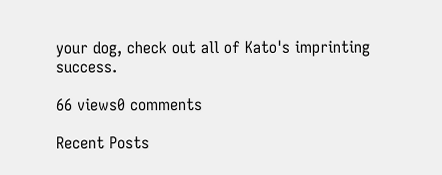your dog, check out all of Kato's imprinting success.

66 views0 comments

Recent Posts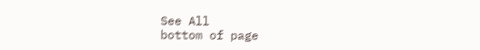See All
bottom of page